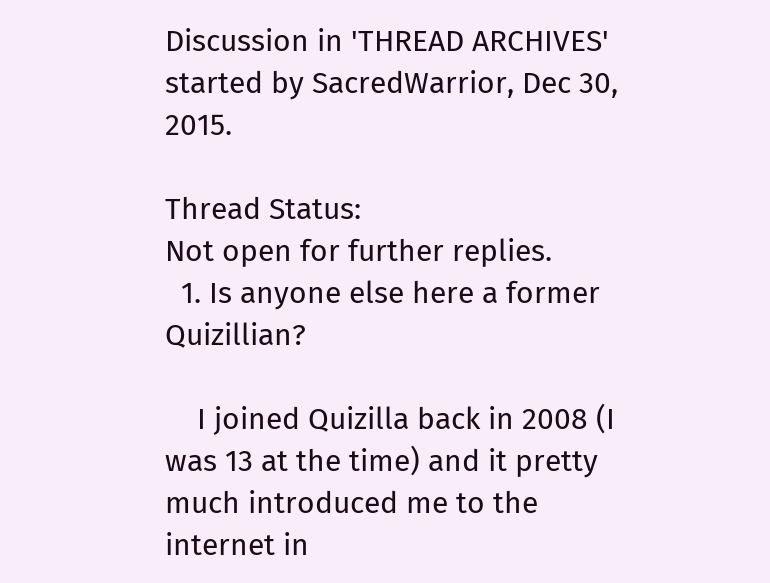Discussion in 'THREAD ARCHIVES' started by SacredWarrior, Dec 30, 2015.

Thread Status:
Not open for further replies.
  1. Is anyone else here a former Quizillian?

    I joined Quizilla back in 2008 (I was 13 at the time) and it pretty much introduced me to the internet in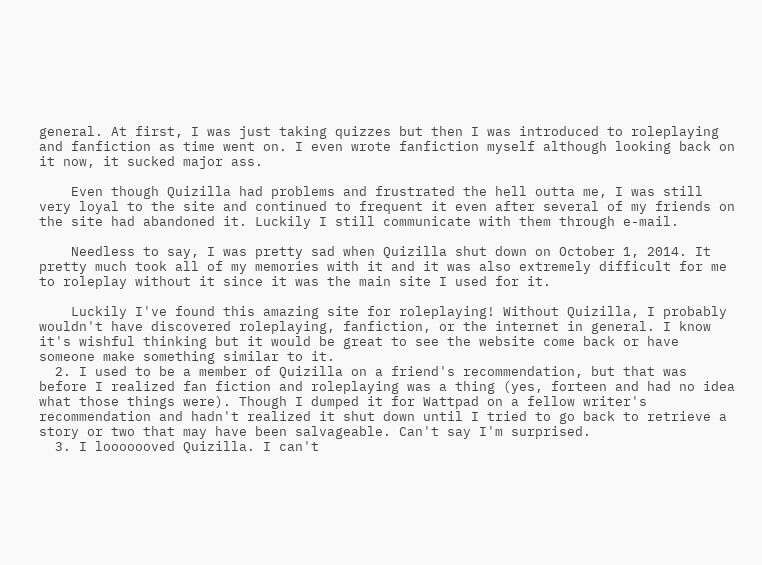general. At first, I was just taking quizzes but then I was introduced to roleplaying and fanfiction as time went on. I even wrote fanfiction myself although looking back on it now, it sucked major ass.

    Even though Quizilla had problems and frustrated the hell outta me, I was still very loyal to the site and continued to frequent it even after several of my friends on the site had abandoned it. Luckily I still communicate with them through e-mail.

    Needless to say, I was pretty sad when Quizilla shut down on October 1, 2014. It pretty much took all of my memories with it and it was also extremely difficult for me to roleplay without it since it was the main site I used for it.

    Luckily I've found this amazing site for roleplaying! Without Quizilla, I probably wouldn't have discovered roleplaying, fanfiction, or the internet in general. I know it's wishful thinking but it would be great to see the website come back or have someone make something similar to it.
  2. I used to be a member of Quizilla on a friend's recommendation, but that was before I realized fan fiction and roleplaying was a thing (yes, forteen and had no idea what those things were). Though I dumped it for Wattpad on a fellow writer's recommendation and hadn't realized it shut down until I tried to go back to retrieve a story or two that may have been salvageable. Can't say I'm surprised.
  3. I looooooved Quizilla. I can't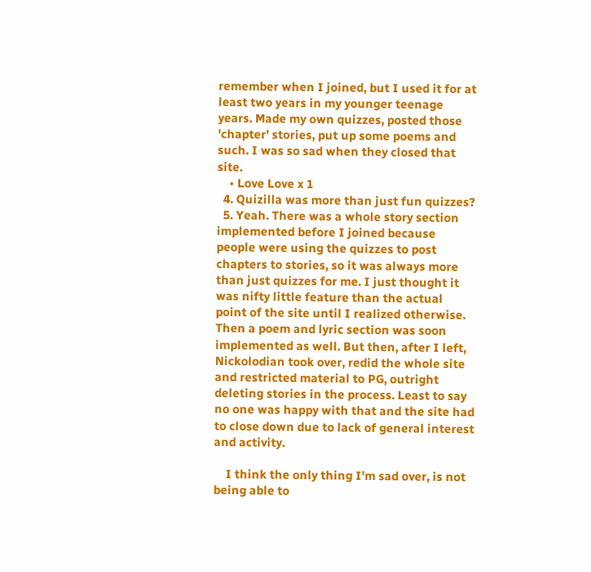remember when I joined, but I used it for at least two years in my younger teenage years. Made my own quizzes, posted those 'chapter' stories, put up some poems and such. I was so sad when they closed that site.
    • Love Love x 1
  4. Quizilla was more than just fun quizzes?
  5. Yeah. There was a whole story section implemented before I joined because people were using the quizzes to post chapters to stories, so it was always more than just quizzes for me. I just thought it was nifty little feature than the actual point of the site until I realized otherwise. Then a poem and lyric section was soon implemented as well. But then, after I left, Nickolodian took over, redid the whole site and restricted material to PG, outright deleting stories in the process. Least to say no one was happy with that and the site had to close down due to lack of general interest and activity.

    I think the only thing I'm sad over, is not being able to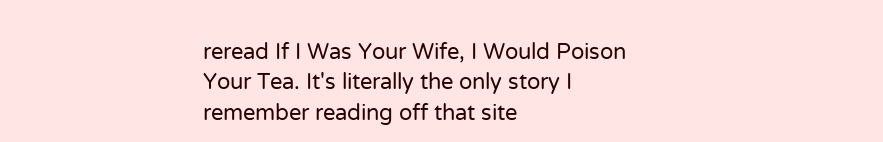reread If I Was Your Wife, I Would Poison Your Tea. It's literally the only story I remember reading off that site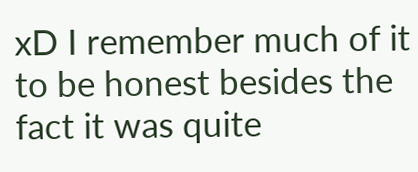xD I remember much of it to be honest besides the fact it was quite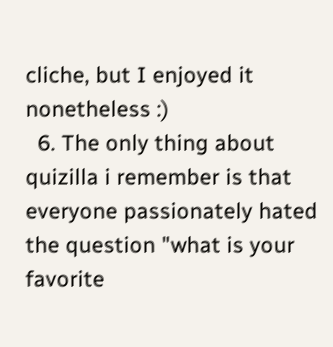cliche, but I enjoyed it nonetheless :)
  6. The only thing about quizilla i remember is that everyone passionately hated the question "what is your favorite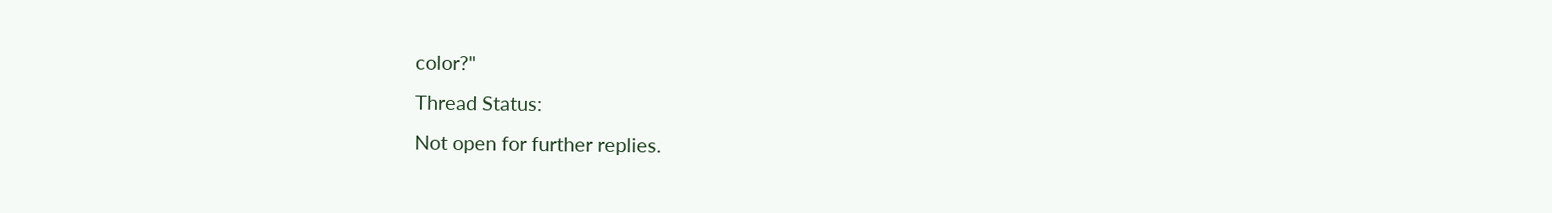color?"
Thread Status:
Not open for further replies.